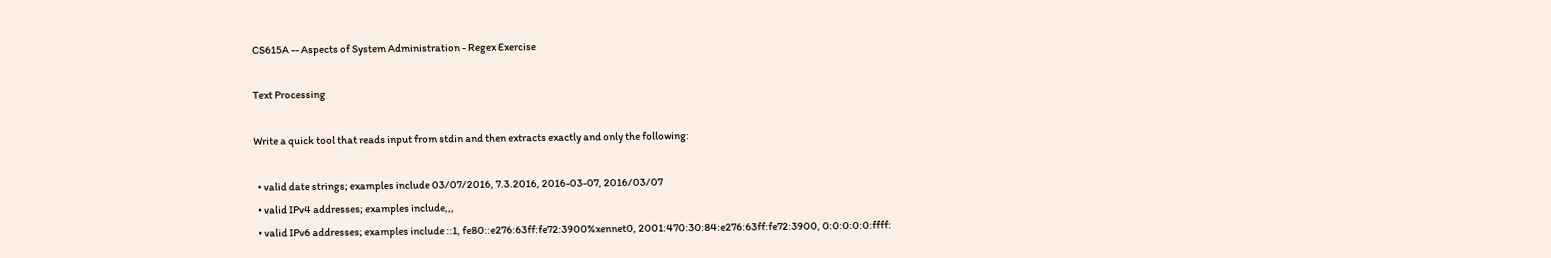CS615A -- Aspects of System Administration - Regex Exercise

Text Processing

Write a quick tool that reads input from stdin and then extracts exactly and only the following:

  • valid date strings; examples include 03/07/2016, 7.3.2016, 2016-03-07, 2016/03/07
  • valid IPv4 addresses; examples include,,,
  • valid IPv6 addresses; examples include ::1, fe80::e276:63ff:fe72:3900%xennet0, 2001:470:30:84:e276:63ff:fe72:3900, 0:0:0:0:0:ffff: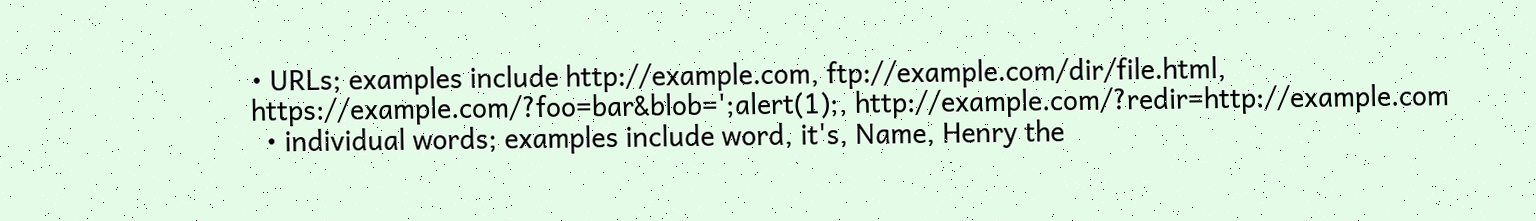• URLs; examples include http://example.com, ftp://example.com/dir/file.html, https://example.com/?foo=bar&blob=';alert(1);, http://example.com/?redir=http://example.com
  • individual words; examples include word, it's, Name, Henry the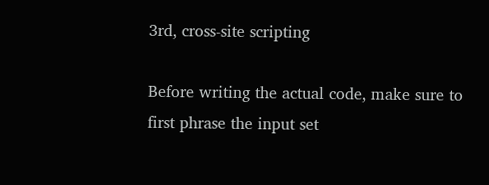3rd, cross-site scripting

Before writing the actual code, make sure to first phrase the input set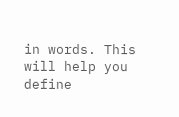in words. This will help you define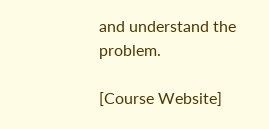and understand the problem.

[Course Website]